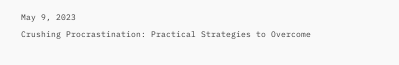May 9, 2023
Crushing Procrastination: Practical Strategies to Overcome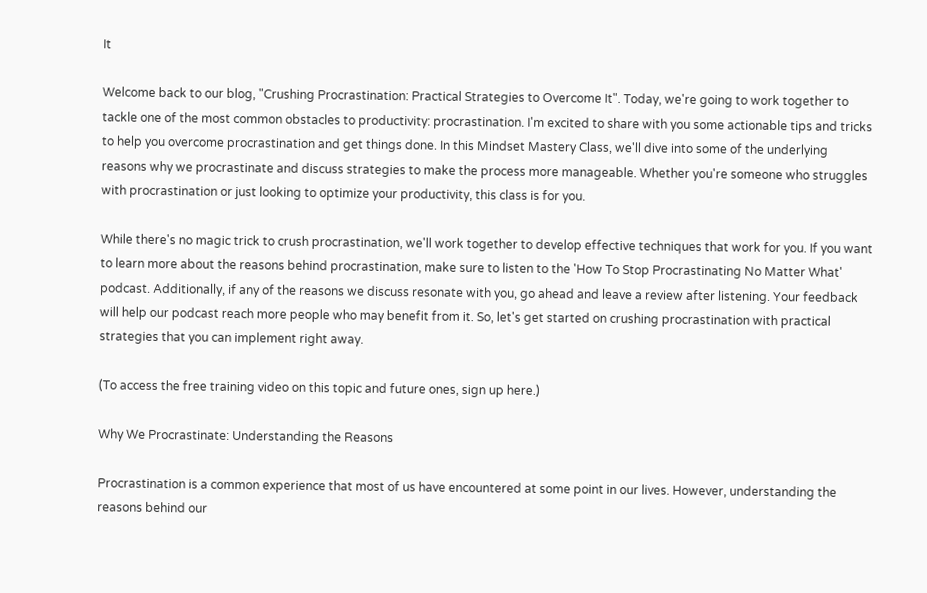It

Welcome back to our blog, "Crushing Procrastination: Practical Strategies to Overcome It". Today, we're going to work together to tackle one of the most common obstacles to productivity: procrastination. I'm excited to share with you some actionable tips and tricks to help you overcome procrastination and get things done. In this Mindset Mastery Class, we'll dive into some of the underlying reasons why we procrastinate and discuss strategies to make the process more manageable. Whether you're someone who struggles with procrastination or just looking to optimize your productivity, this class is for you.

While there's no magic trick to crush procrastination, we'll work together to develop effective techniques that work for you. If you want to learn more about the reasons behind procrastination, make sure to listen to the 'How To Stop Procrastinating No Matter What' podcast. Additionally, if any of the reasons we discuss resonate with you, go ahead and leave a review after listening. Your feedback will help our podcast reach more people who may benefit from it. So, let's get started on crushing procrastination with practical strategies that you can implement right away.

(To access the free training video on this topic and future ones, sign up here.)

Why We Procrastinate: Understanding the Reasons

Procrastination is a common experience that most of us have encountered at some point in our lives. However, understanding the reasons behind our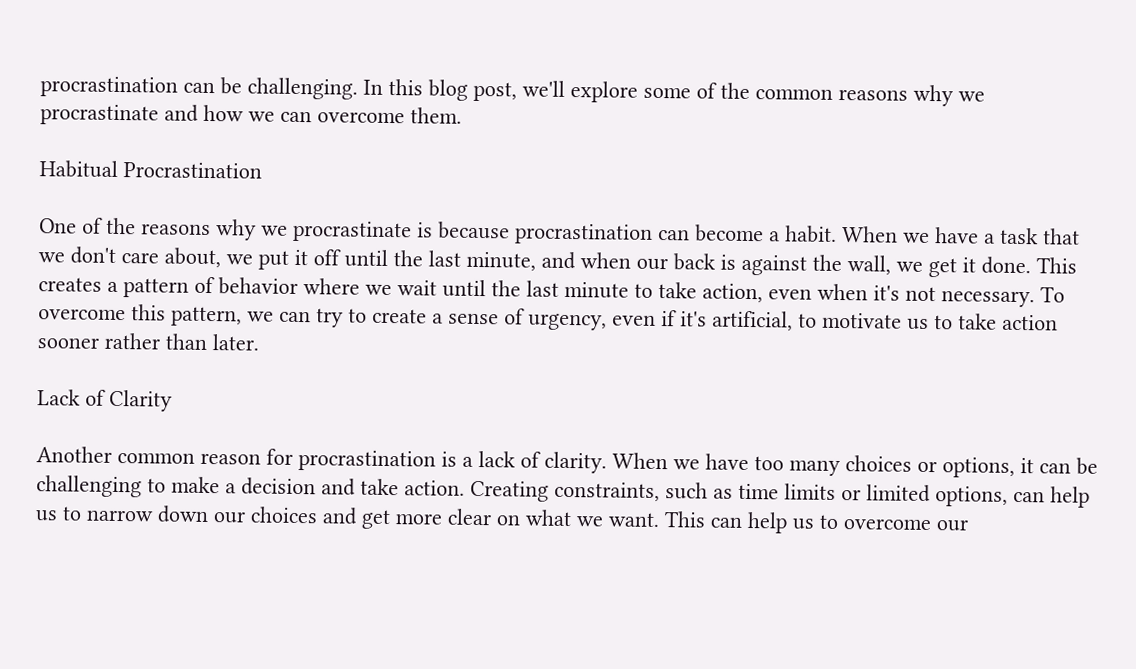procrastination can be challenging. In this blog post, we'll explore some of the common reasons why we procrastinate and how we can overcome them.

Habitual Procrastination

One of the reasons why we procrastinate is because procrastination can become a habit. When we have a task that we don't care about, we put it off until the last minute, and when our back is against the wall, we get it done. This creates a pattern of behavior where we wait until the last minute to take action, even when it's not necessary. To overcome this pattern, we can try to create a sense of urgency, even if it's artificial, to motivate us to take action sooner rather than later.

Lack of Clarity

Another common reason for procrastination is a lack of clarity. When we have too many choices or options, it can be challenging to make a decision and take action. Creating constraints, such as time limits or limited options, can help us to narrow down our choices and get more clear on what we want. This can help us to overcome our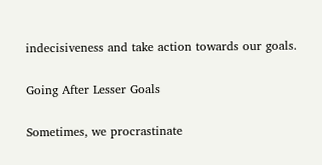indecisiveness and take action towards our goals.

Going After Lesser Goals

Sometimes, we procrastinate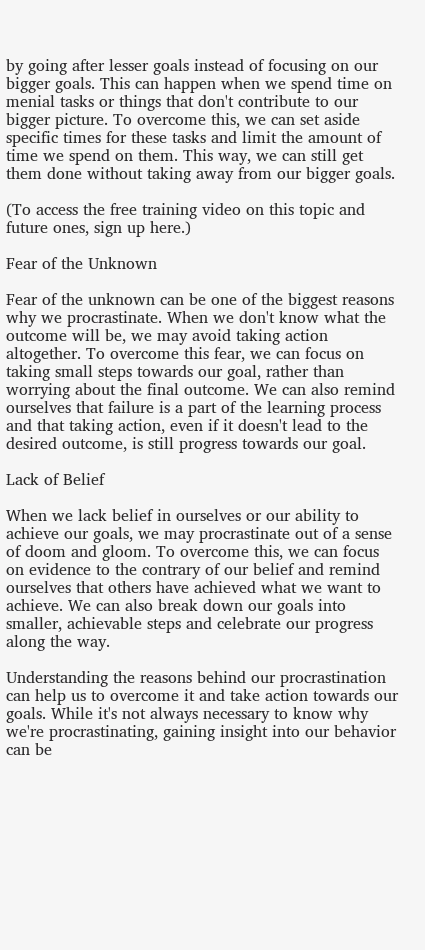by going after lesser goals instead of focusing on our bigger goals. This can happen when we spend time on menial tasks or things that don't contribute to our bigger picture. To overcome this, we can set aside specific times for these tasks and limit the amount of time we spend on them. This way, we can still get them done without taking away from our bigger goals.

(To access the free training video on this topic and future ones, sign up here.)

Fear of the Unknown

Fear of the unknown can be one of the biggest reasons why we procrastinate. When we don't know what the outcome will be, we may avoid taking action altogether. To overcome this fear, we can focus on taking small steps towards our goal, rather than worrying about the final outcome. We can also remind ourselves that failure is a part of the learning process and that taking action, even if it doesn't lead to the desired outcome, is still progress towards our goal.

Lack of Belief

When we lack belief in ourselves or our ability to achieve our goals, we may procrastinate out of a sense of doom and gloom. To overcome this, we can focus on evidence to the contrary of our belief and remind ourselves that others have achieved what we want to achieve. We can also break down our goals into smaller, achievable steps and celebrate our progress along the way.

Understanding the reasons behind our procrastination can help us to overcome it and take action towards our goals. While it's not always necessary to know why we're procrastinating, gaining insight into our behavior can be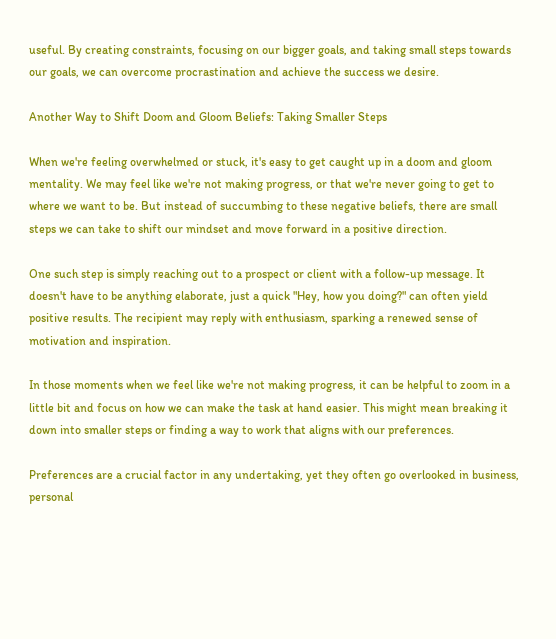useful. By creating constraints, focusing on our bigger goals, and taking small steps towards our goals, we can overcome procrastination and achieve the success we desire.

Another Way to Shift Doom and Gloom Beliefs: Taking Smaller Steps

When we're feeling overwhelmed or stuck, it's easy to get caught up in a doom and gloom mentality. We may feel like we're not making progress, or that we're never going to get to where we want to be. But instead of succumbing to these negative beliefs, there are small steps we can take to shift our mindset and move forward in a positive direction.

One such step is simply reaching out to a prospect or client with a follow-up message. It doesn't have to be anything elaborate, just a quick "Hey, how you doing?" can often yield positive results. The recipient may reply with enthusiasm, sparking a renewed sense of motivation and inspiration.

In those moments when we feel like we're not making progress, it can be helpful to zoom in a little bit and focus on how we can make the task at hand easier. This might mean breaking it down into smaller steps or finding a way to work that aligns with our preferences.

Preferences are a crucial factor in any undertaking, yet they often go overlooked in business, personal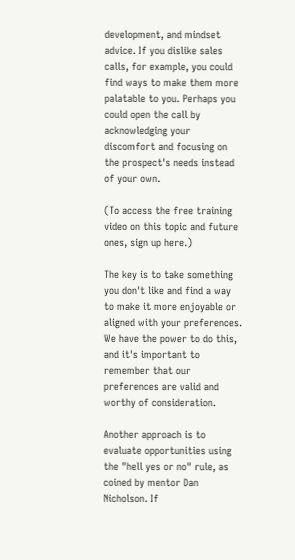development, and mindset advice. If you dislike sales calls, for example, you could find ways to make them more palatable to you. Perhaps you could open the call by acknowledging your discomfort and focusing on the prospect's needs instead of your own.

(To access the free training video on this topic and future ones, sign up here.)

The key is to take something you don't like and find a way to make it more enjoyable or aligned with your preferences. We have the power to do this, and it's important to remember that our preferences are valid and worthy of consideration.

Another approach is to evaluate opportunities using the "hell yes or no" rule, as coined by mentor Dan Nicholson. If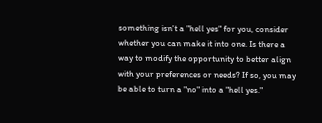something isn't a "hell yes" for you, consider whether you can make it into one. Is there a way to modify the opportunity to better align with your preferences or needs? If so, you may be able to turn a "no" into a "hell yes."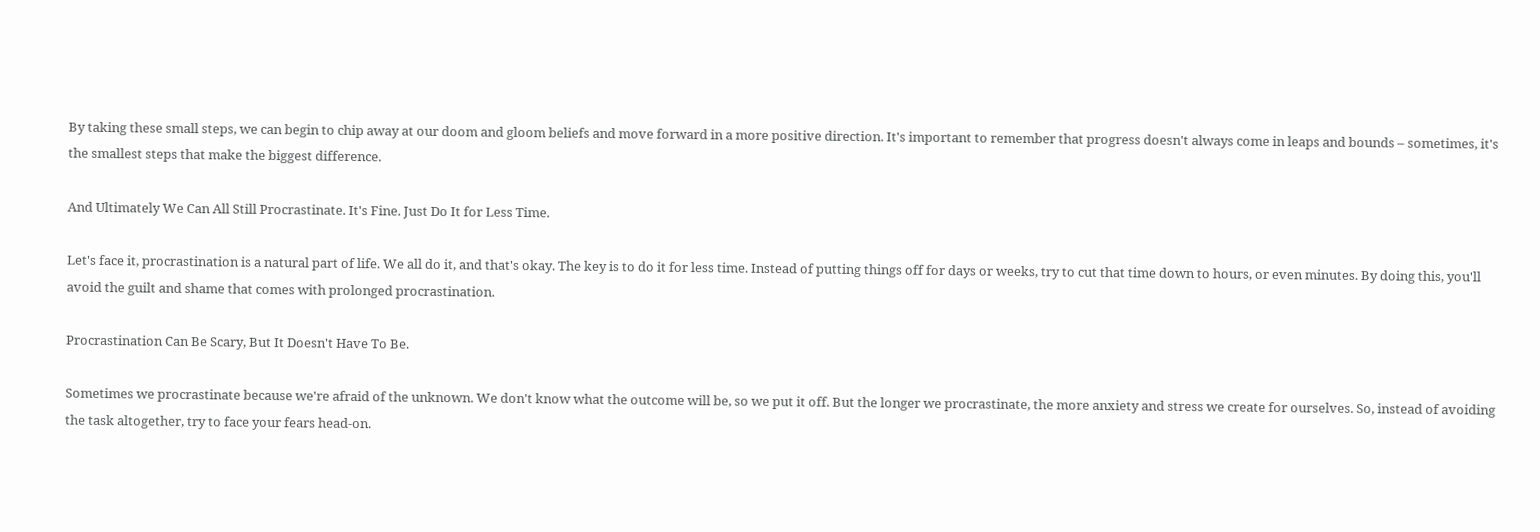By taking these small steps, we can begin to chip away at our doom and gloom beliefs and move forward in a more positive direction. It's important to remember that progress doesn't always come in leaps and bounds – sometimes, it's the smallest steps that make the biggest difference.

And Ultimately We Can All Still Procrastinate. It's Fine. Just Do It for Less Time.

Let's face it, procrastination is a natural part of life. We all do it, and that's okay. The key is to do it for less time. Instead of putting things off for days or weeks, try to cut that time down to hours, or even minutes. By doing this, you'll avoid the guilt and shame that comes with prolonged procrastination.

Procrastination Can Be Scary, But It Doesn't Have To Be.

Sometimes we procrastinate because we're afraid of the unknown. We don't know what the outcome will be, so we put it off. But the longer we procrastinate, the more anxiety and stress we create for ourselves. So, instead of avoiding the task altogether, try to face your fears head-on.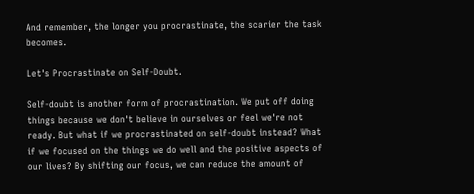And remember, the longer you procrastinate, the scarier the task becomes.

Let's Procrastinate on Self-Doubt.

Self-doubt is another form of procrastination. We put off doing things because we don't believe in ourselves or feel we're not ready. But what if we procrastinated on self-doubt instead? What if we focused on the things we do well and the positive aspects of our lives? By shifting our focus, we can reduce the amount of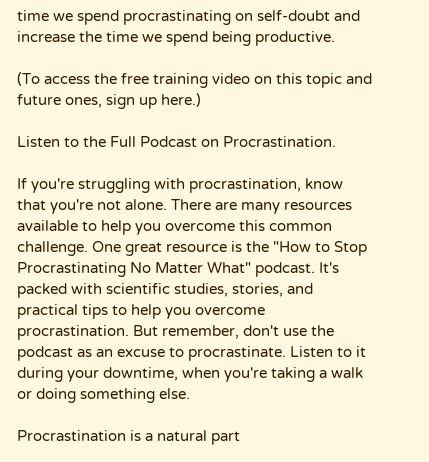time we spend procrastinating on self-doubt and increase the time we spend being productive.

(To access the free training video on this topic and future ones, sign up here.)

Listen to the Full Podcast on Procrastination.

If you're struggling with procrastination, know that you're not alone. There are many resources available to help you overcome this common challenge. One great resource is the "How to Stop Procrastinating No Matter What" podcast. It's packed with scientific studies, stories, and practical tips to help you overcome procrastination. But remember, don't use the podcast as an excuse to procrastinate. Listen to it during your downtime, when you're taking a walk or doing something else.

Procrastination is a natural part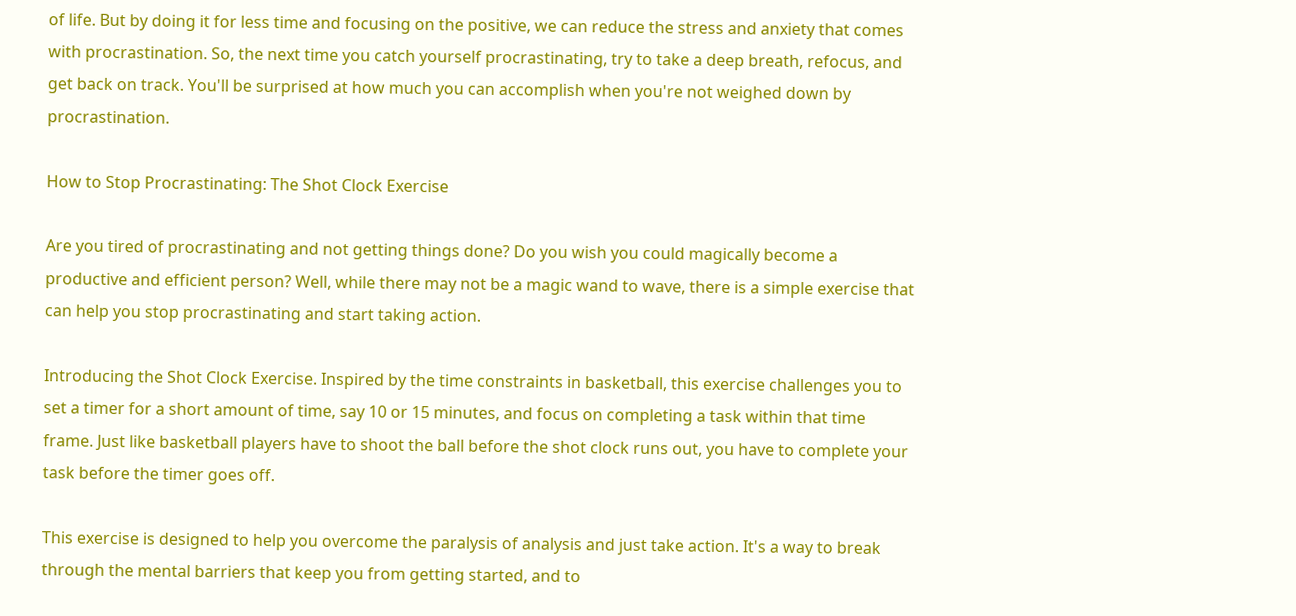of life. But by doing it for less time and focusing on the positive, we can reduce the stress and anxiety that comes with procrastination. So, the next time you catch yourself procrastinating, try to take a deep breath, refocus, and get back on track. You'll be surprised at how much you can accomplish when you're not weighed down by procrastination.

How to Stop Procrastinating: The Shot Clock Exercise

Are you tired of procrastinating and not getting things done? Do you wish you could magically become a productive and efficient person? Well, while there may not be a magic wand to wave, there is a simple exercise that can help you stop procrastinating and start taking action.

Introducing the Shot Clock Exercise. Inspired by the time constraints in basketball, this exercise challenges you to set a timer for a short amount of time, say 10 or 15 minutes, and focus on completing a task within that time frame. Just like basketball players have to shoot the ball before the shot clock runs out, you have to complete your task before the timer goes off.

This exercise is designed to help you overcome the paralysis of analysis and just take action. It's a way to break through the mental barriers that keep you from getting started, and to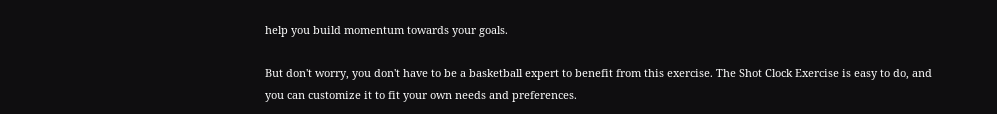help you build momentum towards your goals.

But don't worry, you don't have to be a basketball expert to benefit from this exercise. The Shot Clock Exercise is easy to do, and you can customize it to fit your own needs and preferences.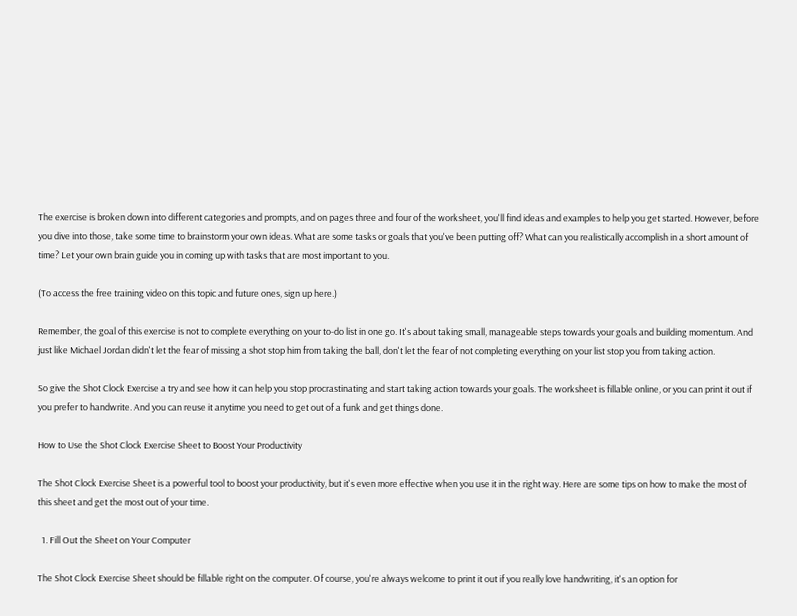The exercise is broken down into different categories and prompts, and on pages three and four of the worksheet, you'll find ideas and examples to help you get started. However, before you dive into those, take some time to brainstorm your own ideas. What are some tasks or goals that you've been putting off? What can you realistically accomplish in a short amount of time? Let your own brain guide you in coming up with tasks that are most important to you.

(To access the free training video on this topic and future ones, sign up here.)

Remember, the goal of this exercise is not to complete everything on your to-do list in one go. It's about taking small, manageable steps towards your goals and building momentum. And just like Michael Jordan didn't let the fear of missing a shot stop him from taking the ball, don't let the fear of not completing everything on your list stop you from taking action.

So give the Shot Clock Exercise a try and see how it can help you stop procrastinating and start taking action towards your goals. The worksheet is fillable online, or you can print it out if you prefer to handwrite. And you can reuse it anytime you need to get out of a funk and get things done.

How to Use the Shot Clock Exercise Sheet to Boost Your Productivity

The Shot Clock Exercise Sheet is a powerful tool to boost your productivity, but it's even more effective when you use it in the right way. Here are some tips on how to make the most of this sheet and get the most out of your time.

  1. Fill Out the Sheet on Your Computer

The Shot Clock Exercise Sheet should be fillable right on the computer. Of course, you're always welcome to print it out if you really love handwriting, it's an option for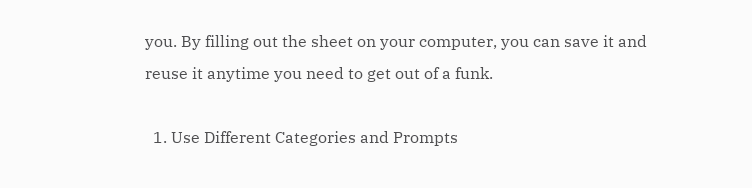you. By filling out the sheet on your computer, you can save it and reuse it anytime you need to get out of a funk.

  1. Use Different Categories and Prompts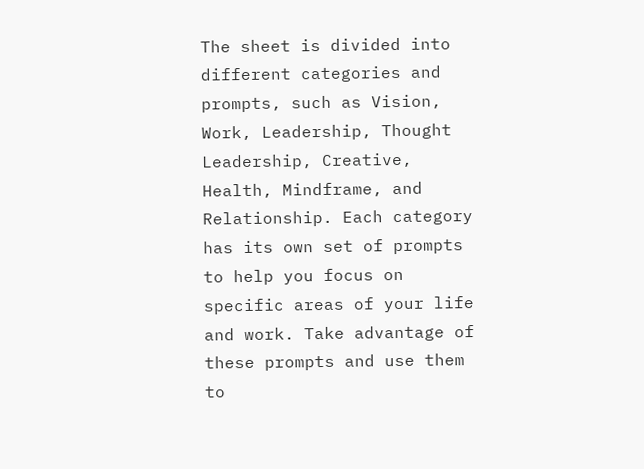The sheet is divided into different categories and prompts, such as Vision, Work, Leadership, Thought Leadership, Creative, Health, Mindframe, and Relationship. Each category has its own set of prompts to help you focus on specific areas of your life and work. Take advantage of these prompts and use them to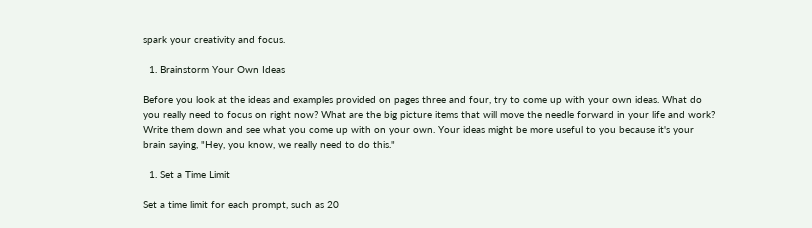spark your creativity and focus.

  1. Brainstorm Your Own Ideas

Before you look at the ideas and examples provided on pages three and four, try to come up with your own ideas. What do you really need to focus on right now? What are the big picture items that will move the needle forward in your life and work? Write them down and see what you come up with on your own. Your ideas might be more useful to you because it's your brain saying, "Hey, you know, we really need to do this."

  1. Set a Time Limit

Set a time limit for each prompt, such as 20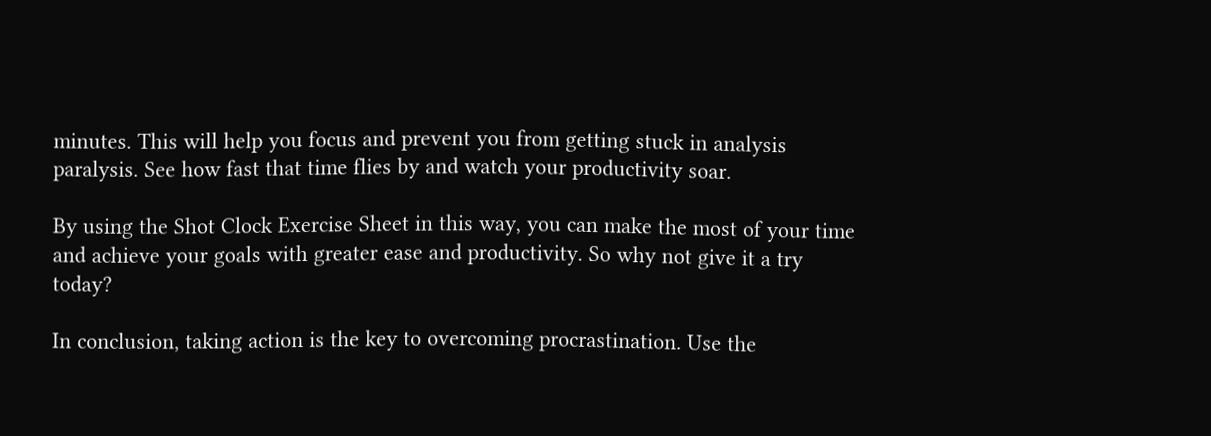minutes. This will help you focus and prevent you from getting stuck in analysis paralysis. See how fast that time flies by and watch your productivity soar.

By using the Shot Clock Exercise Sheet in this way, you can make the most of your time and achieve your goals with greater ease and productivity. So why not give it a try today?

In conclusion, taking action is the key to overcoming procrastination. Use the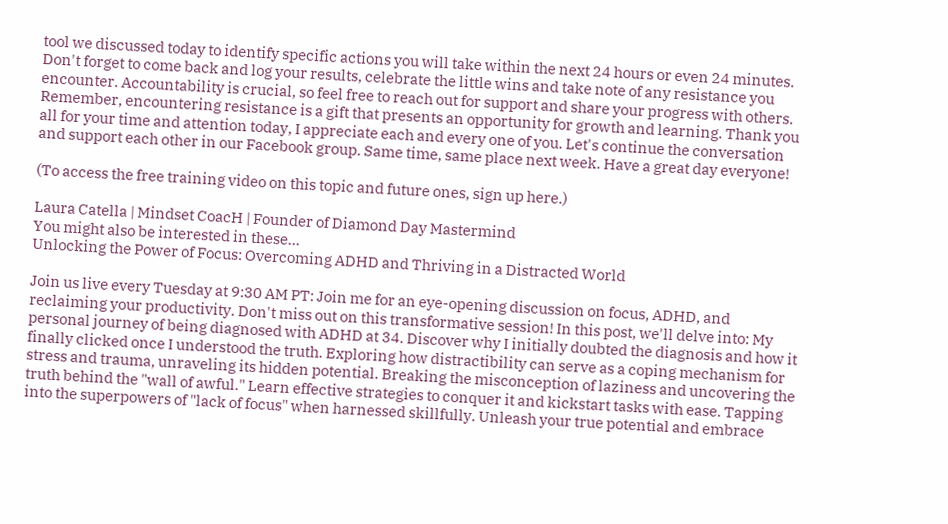tool we discussed today to identify specific actions you will take within the next 24 hours or even 24 minutes. Don't forget to come back and log your results, celebrate the little wins and take note of any resistance you encounter. Accountability is crucial, so feel free to reach out for support and share your progress with others. Remember, encountering resistance is a gift that presents an opportunity for growth and learning. Thank you all for your time and attention today, I appreciate each and every one of you. Let's continue the conversation and support each other in our Facebook group. Same time, same place next week. Have a great day everyone!

(To access the free training video on this topic and future ones, sign up here.)

Laura Catella | Mindset CoacH | Founder of Diamond Day Mastermind
You might also be interested in these...
Unlocking the Power of Focus: Overcoming ADHD and Thriving in a Distracted World

Join us live every Tuesday at 9:30 AM PT: Join me for an eye-opening discussion on focus, ADHD, and reclaiming your productivity. Don't miss out on this transformative session! In this post, we'll delve into: My personal journey of being diagnosed with ADHD at 34. Discover why I initially doubted the diagnosis and how it finally clicked once I understood the truth. Exploring how distractibility can serve as a coping mechanism for stress and trauma, unraveling its hidden potential. Breaking the misconception of laziness and uncovering the truth behind the "wall of awful." Learn effective strategies to conquer it and kickstart tasks with ease. Tapping into the superpowers of "lack of focus" when harnessed skillfully. Unleash your true potential and embrace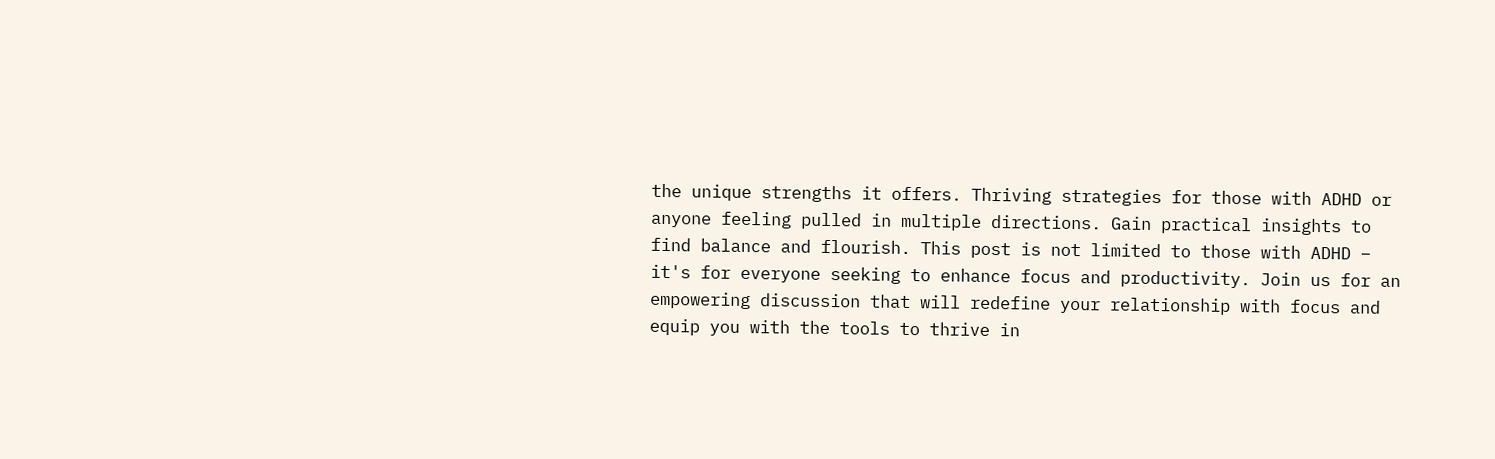the unique strengths it offers. Thriving strategies for those with ADHD or anyone feeling pulled in multiple directions. Gain practical insights to find balance and flourish. This post is not limited to those with ADHD – it's for everyone seeking to enhance focus and productivity. Join us for an empowering discussion that will redefine your relationship with focus and equip you with the tools to thrive in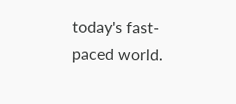today's fast-paced world.